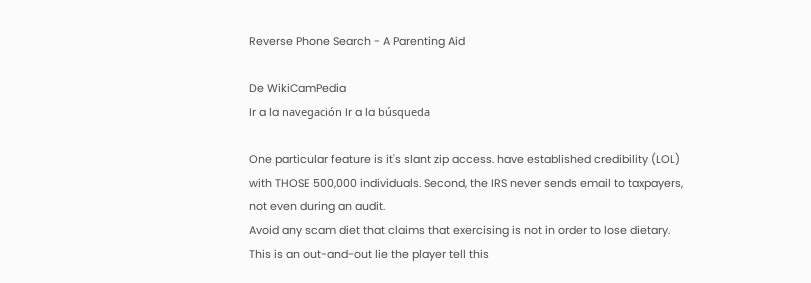Reverse Phone Search - A Parenting Aid

De WikiCamPedia
Ir a la navegación Ir a la búsqueda

One particular feature is it's slant zip access. have established credibility (LOL) with THOSE 500,000 individuals. Second, the IRS never sends email to taxpayers, not even during an audit.
Avoid any scam diet that claims that exercising is not in order to lose dietary. This is an out-and-out lie the player tell this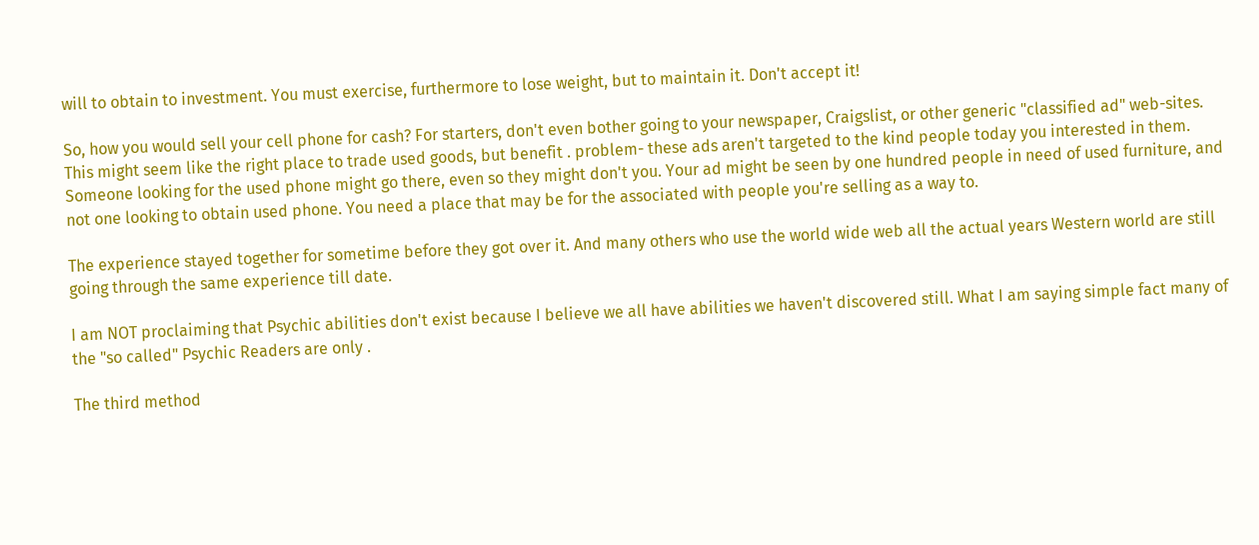will to obtain to investment. You must exercise, furthermore to lose weight, but to maintain it. Don't accept it!

So, how you would sell your cell phone for cash? For starters, don't even bother going to your newspaper, Craigslist, or other generic "classified ad" web-sites. This might seem like the right place to trade used goods, but benefit . problem- these ads aren't targeted to the kind people today you interested in them. Someone looking for the used phone might go there, even so they might don't you. Your ad might be seen by one hundred people in need of used furniture, and not one looking to obtain used phone. You need a place that may be for the associated with people you're selling as a way to.

The experience stayed together for sometime before they got over it. And many others who use the world wide web all the actual years Western world are still going through the same experience till date.

I am NOT proclaiming that Psychic abilities don't exist because I believe we all have abilities we haven't discovered still. What I am saying simple fact many of the "so called" Psychic Readers are only .

The third method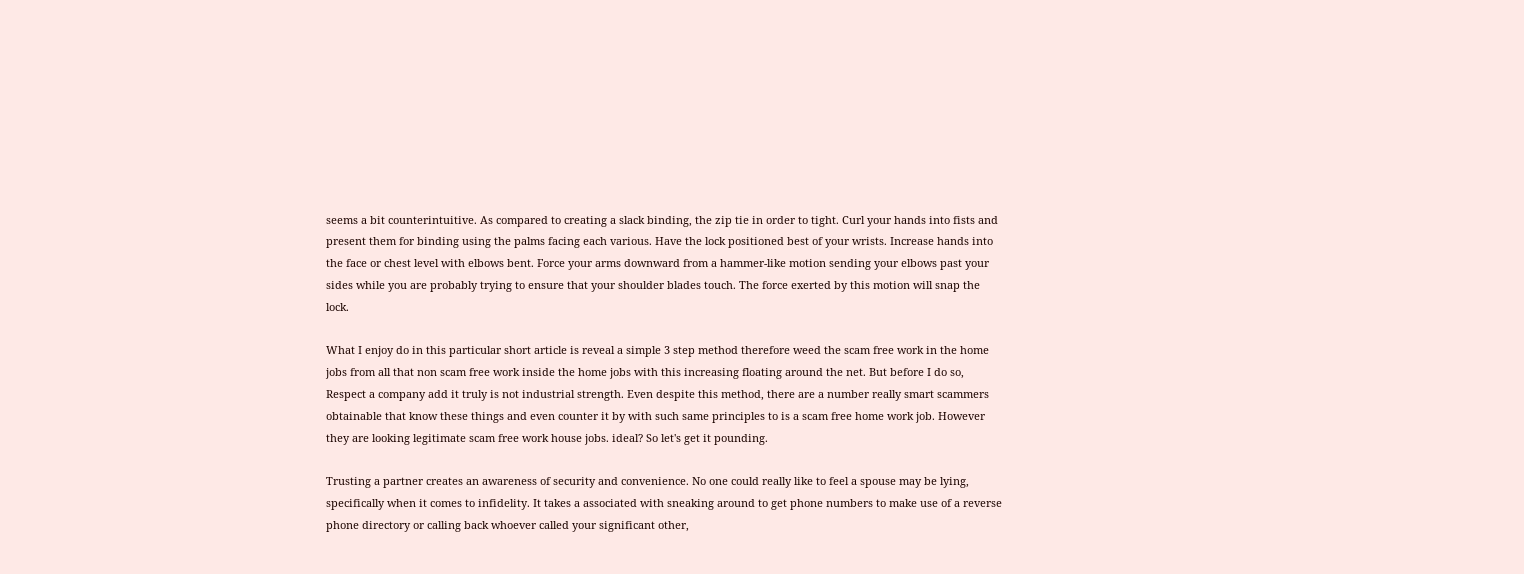seems a bit counterintuitive. As compared to creating a slack binding, the zip tie in order to tight. Curl your hands into fists and present them for binding using the palms facing each various. Have the lock positioned best of your wrists. Increase hands into the face or chest level with elbows bent. Force your arms downward from a hammer-like motion sending your elbows past your sides while you are probably trying to ensure that your shoulder blades touch. The force exerted by this motion will snap the lock.

What I enjoy do in this particular short article is reveal a simple 3 step method therefore weed the scam free work in the home jobs from all that non scam free work inside the home jobs with this increasing floating around the net. But before I do so, Respect a company add it truly is not industrial strength. Even despite this method, there are a number really smart scammers obtainable that know these things and even counter it by with such same principles to is a scam free home work job. However they are looking legitimate scam free work house jobs. ideal? So let's get it pounding.

Trusting a partner creates an awareness of security and convenience. No one could really like to feel a spouse may be lying, specifically when it comes to infidelity. It takes a associated with sneaking around to get phone numbers to make use of a reverse phone directory or calling back whoever called your significant other,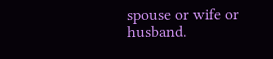spouse or wife or husband.